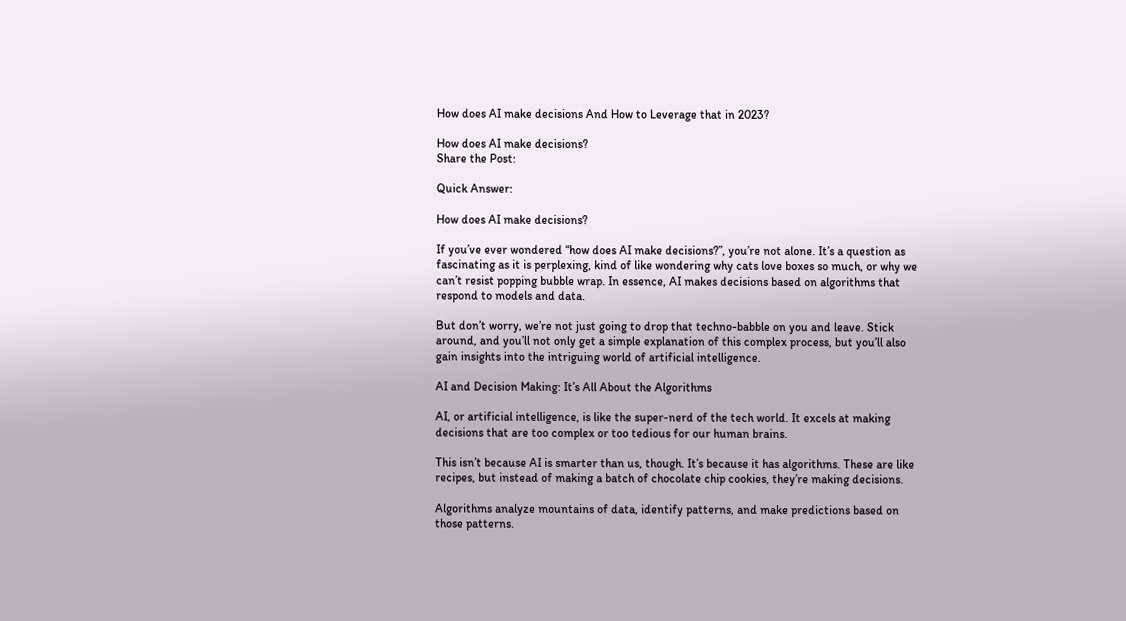How does AI make decisions And How to Leverage that in 2023?

How does AI make decisions?
Share the Post:

Quick Answer:

How does AI make decisions?

If you’ve ever wondered “how does AI make decisions?”, you’re not alone. It’s a question as fascinating as it is perplexing, kind of like wondering why cats love boxes so much, or why we can’t resist popping bubble wrap. In essence, AI makes decisions based on algorithms that respond to models and data.

But don’t worry, we’re not just going to drop that techno-babble on you and leave. Stick around, and you’ll not only get a simple explanation of this complex process, but you’ll also gain insights into the intriguing world of artificial intelligence.

AI and Decision Making: It’s All About the Algorithms

AI, or artificial intelligence, is like the super-nerd of the tech world. It excels at making decisions that are too complex or too tedious for our human brains.

This isn’t because AI is smarter than us, though. It’s because it has algorithms. These are like recipes, but instead of making a batch of chocolate chip cookies, they’re making decisions.

Algorithms analyze mountains of data, identify patterns, and make predictions based on those patterns.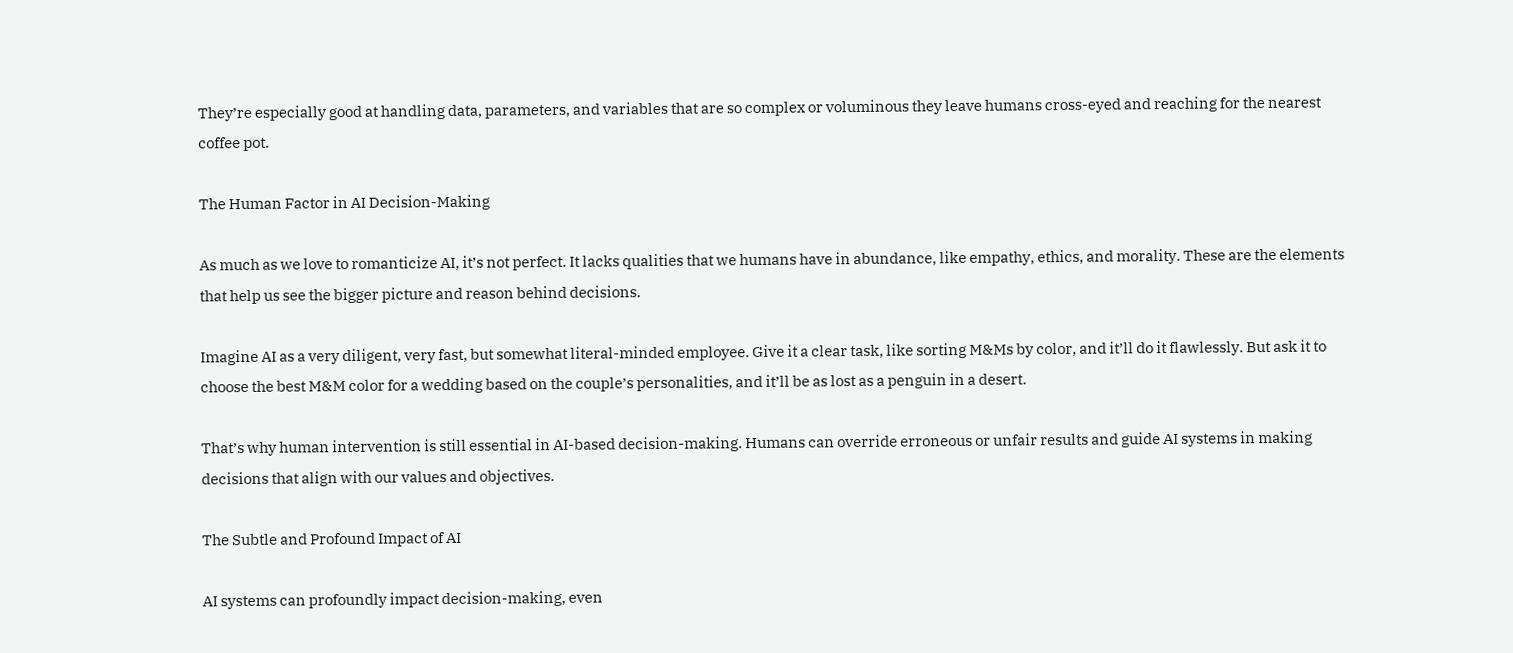They’re especially good at handling data, parameters, and variables that are so complex or voluminous they leave humans cross-eyed and reaching for the nearest coffee pot.

The Human Factor in AI Decision-Making

As much as we love to romanticize AI, it’s not perfect. It lacks qualities that we humans have in abundance, like empathy, ethics, and morality. These are the elements that help us see the bigger picture and reason behind decisions.

Imagine AI as a very diligent, very fast, but somewhat literal-minded employee. Give it a clear task, like sorting M&Ms by color, and it’ll do it flawlessly. But ask it to choose the best M&M color for a wedding based on the couple’s personalities, and it’ll be as lost as a penguin in a desert.

That’s why human intervention is still essential in AI-based decision-making. Humans can override erroneous or unfair results and guide AI systems in making decisions that align with our values and objectives.

The Subtle and Profound Impact of AI

AI systems can profoundly impact decision-making, even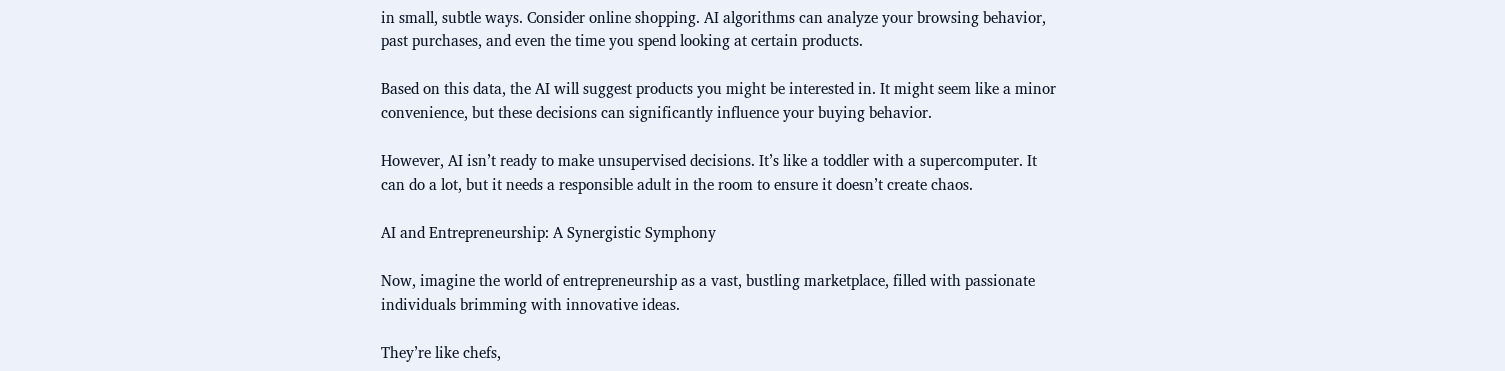in small, subtle ways. Consider online shopping. AI algorithms can analyze your browsing behavior, past purchases, and even the time you spend looking at certain products.

Based on this data, the AI will suggest products you might be interested in. It might seem like a minor convenience, but these decisions can significantly influence your buying behavior.

However, AI isn’t ready to make unsupervised decisions. It’s like a toddler with a supercomputer. It can do a lot, but it needs a responsible adult in the room to ensure it doesn’t create chaos.

AI and Entrepreneurship: A Synergistic Symphony

Now, imagine the world of entrepreneurship as a vast, bustling marketplace, filled with passionate individuals brimming with innovative ideas.

They’re like chefs,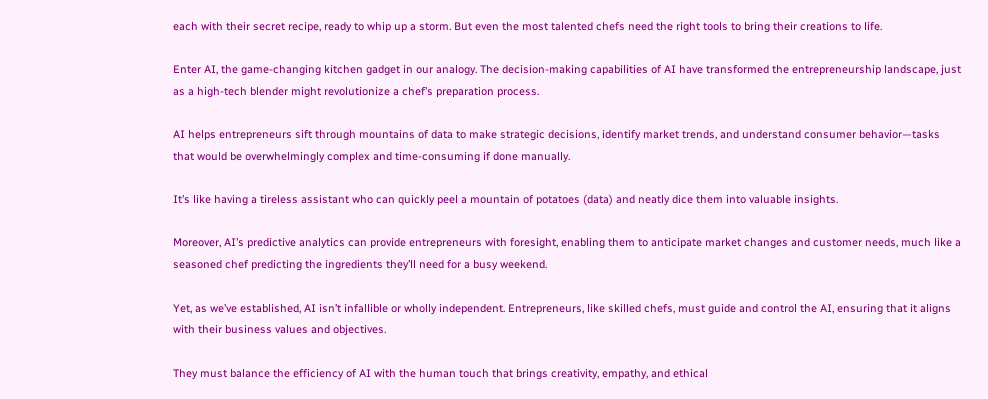each with their secret recipe, ready to whip up a storm. But even the most talented chefs need the right tools to bring their creations to life.

Enter AI, the game-changing kitchen gadget in our analogy. The decision-making capabilities of AI have transformed the entrepreneurship landscape, just as a high-tech blender might revolutionize a chef’s preparation process.

AI helps entrepreneurs sift through mountains of data to make strategic decisions, identify market trends, and understand consumer behavior—tasks that would be overwhelmingly complex and time-consuming if done manually.

It’s like having a tireless assistant who can quickly peel a mountain of potatoes (data) and neatly dice them into valuable insights.

Moreover, AI’s predictive analytics can provide entrepreneurs with foresight, enabling them to anticipate market changes and customer needs, much like a seasoned chef predicting the ingredients they’ll need for a busy weekend.

Yet, as we’ve established, AI isn’t infallible or wholly independent. Entrepreneurs, like skilled chefs, must guide and control the AI, ensuring that it aligns with their business values and objectives.

They must balance the efficiency of AI with the human touch that brings creativity, empathy, and ethical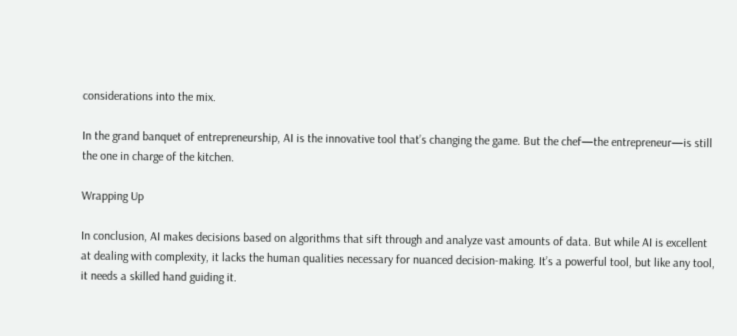considerations into the mix.

In the grand banquet of entrepreneurship, AI is the innovative tool that’s changing the game. But the chef—the entrepreneur—is still the one in charge of the kitchen.

Wrapping Up

In conclusion, AI makes decisions based on algorithms that sift through and analyze vast amounts of data. But while AI is excellent at dealing with complexity, it lacks the human qualities necessary for nuanced decision-making. It’s a powerful tool, but like any tool, it needs a skilled hand guiding it.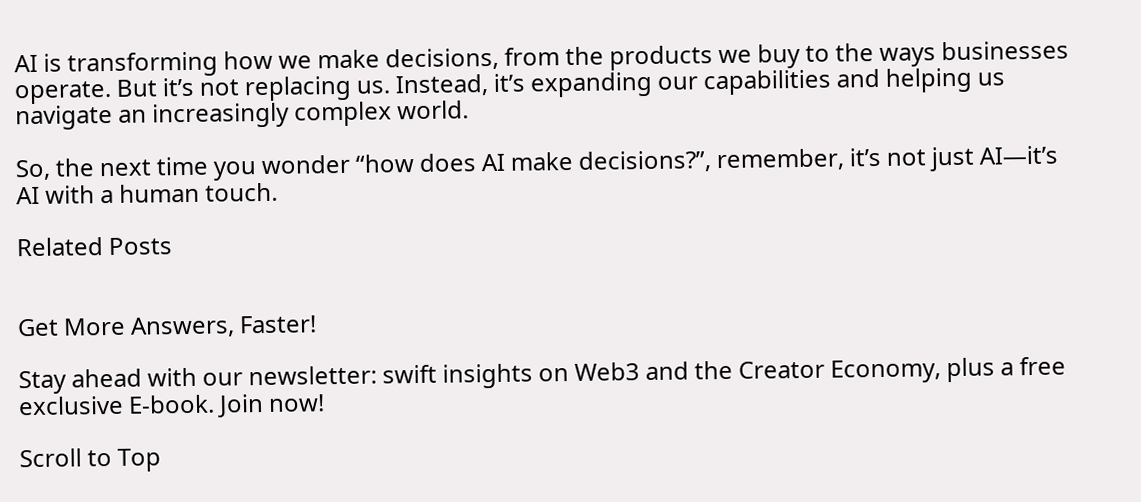AI is transforming how we make decisions, from the products we buy to the ways businesses operate. But it’s not replacing us. Instead, it’s expanding our capabilities and helping us navigate an increasingly complex world.

So, the next time you wonder “how does AI make decisions?”, remember, it’s not just AI—it’s AI with a human touch.

Related Posts


Get More Answers, Faster!

Stay ahead with our newsletter: swift insights on Web3 and the Creator Economy, plus a free exclusive E-book. Join now!

Scroll to Top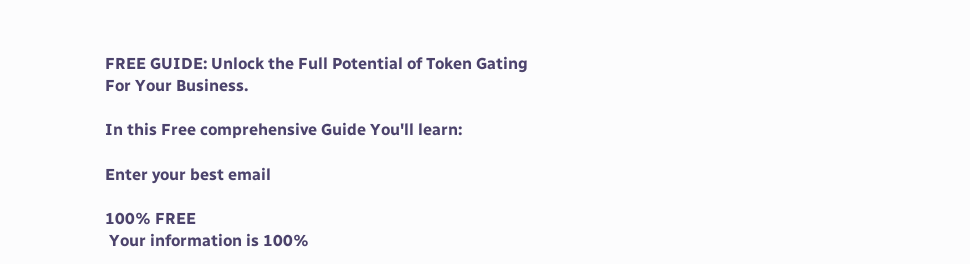FREE GUIDE: Unlock the Full Potential of Token Gating For Your Business.

In this Free comprehensive Guide You'll learn:

Enter your best email

100% FREE
 Your information is 100%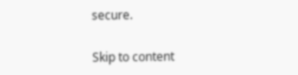secure.

Skip to content